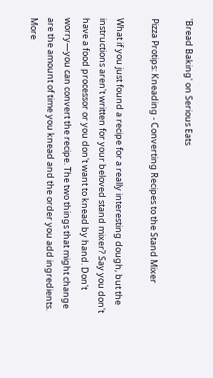'Bread Baking' on Serious Eats

Pizza Protips: Kneading - Converting Recipes to the Stand Mixer

What if you just found a recipe for a really interesting dough, but the instructions aren't written for your beloved stand mixer? Say you don't have a food processor or you don't want to knead by hand. Don't worry—you can convert the recipe. The two things that might change are the amount of time you knead and the order you add ingredients. More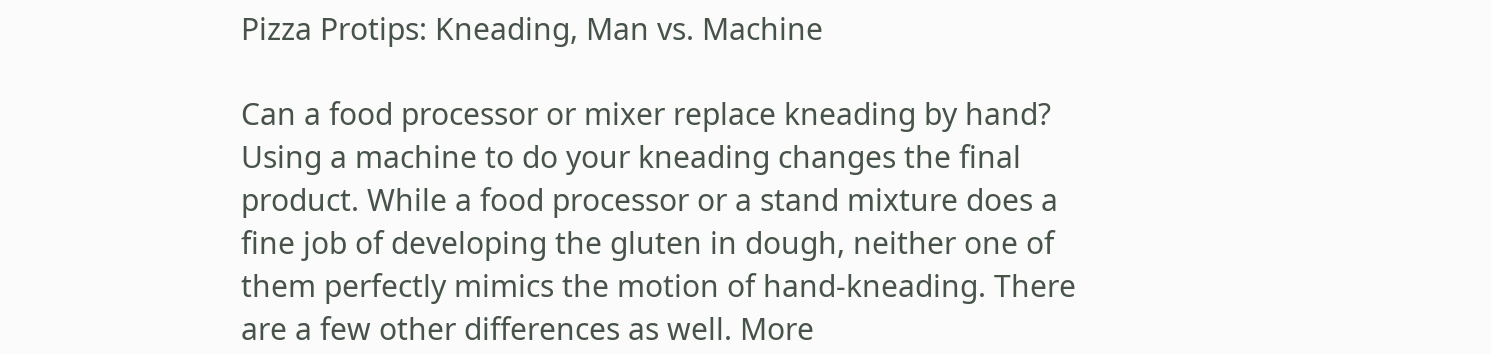Pizza Protips: Kneading, Man vs. Machine

Can a food processor or mixer replace kneading by hand? Using a machine to do your kneading changes the final product. While a food processor or a stand mixture does a fine job of developing the gluten in dough, neither one of them perfectly mimics the motion of hand-kneading. There are a few other differences as well. More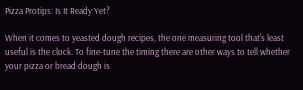Pizza Protips: Is It Ready Yet?

When it comes to yeasted dough recipes, the one measuring tool that's least useful is the clock. To fine-tune the timing there are other ways to tell whether your pizza or bread dough is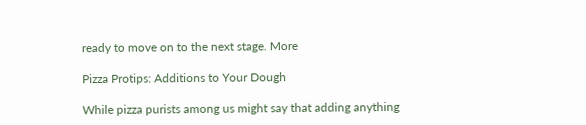ready to move on to the next stage. More

Pizza Protips: Additions to Your Dough

While pizza purists among us might say that adding anything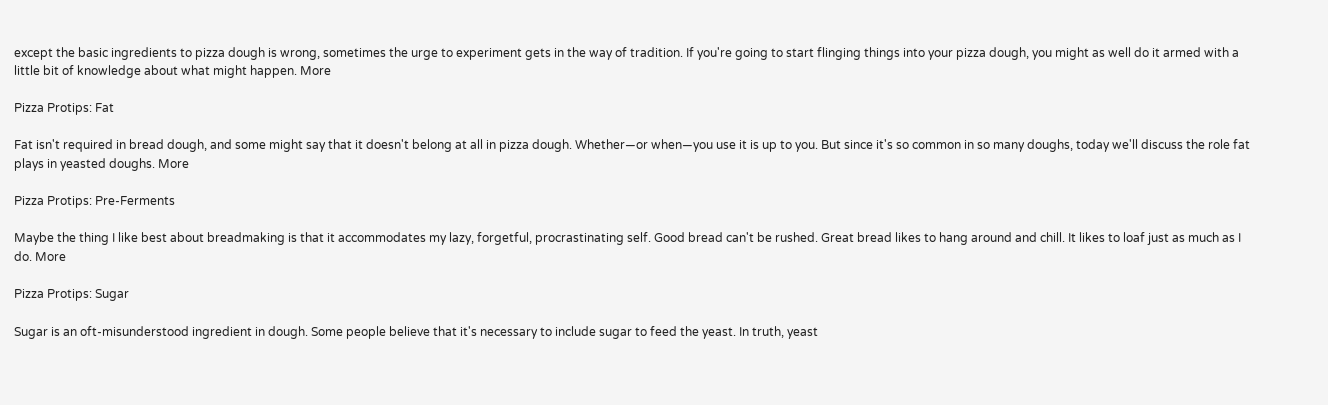except the basic ingredients to pizza dough is wrong, sometimes the urge to experiment gets in the way of tradition. If you're going to start flinging things into your pizza dough, you might as well do it armed with a little bit of knowledge about what might happen. More

Pizza Protips: Fat

Fat isn't required in bread dough, and some might say that it doesn't belong at all in pizza dough. Whether—or when—you use it is up to you. But since it's so common in so many doughs, today we'll discuss the role fat plays in yeasted doughs. More

Pizza Protips: Pre-Ferments

Maybe the thing I like best about breadmaking is that it accommodates my lazy, forgetful, procrastinating self. Good bread can't be rushed. Great bread likes to hang around and chill. It likes to loaf just as much as I do. More

Pizza Protips: Sugar

Sugar is an oft-misunderstood ingredient in dough. Some people believe that it's necessary to include sugar to feed the yeast. In truth, yeast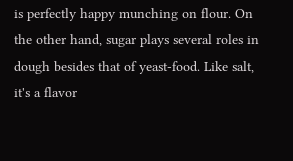is perfectly happy munching on flour. On the other hand, sugar plays several roles in dough besides that of yeast-food. Like salt, it's a flavor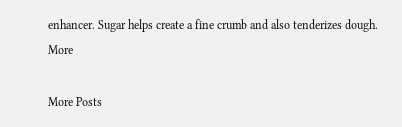enhancer. Sugar helps create a fine crumb and also tenderizes dough. More

More Posts